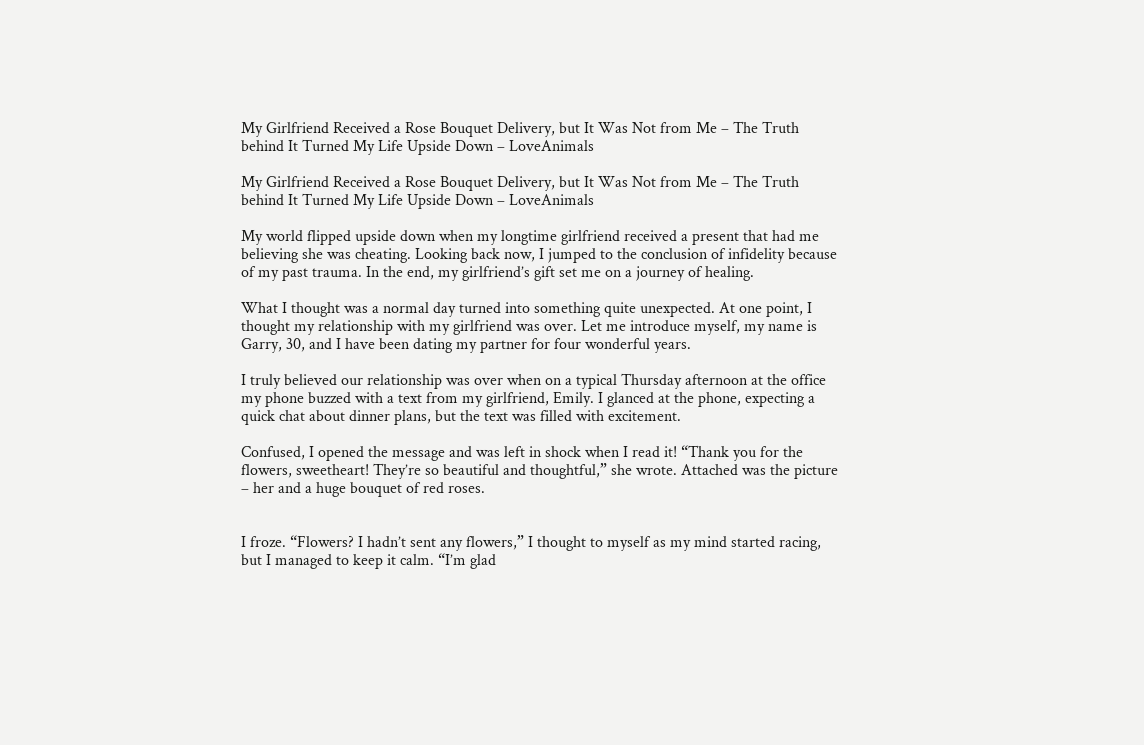My Girlfriend Received a Rose Bouquet Delivery, but It Was Not from Me – The Truth behind It Turned My Life Upside Down – LoveAnimals

My Girlfriend Received a Rose Bouquet Delivery, but It Was Not from Me – The Truth behind It Turned My Life Upside Down – LoveAnimals

My world flipped upside down when my longtime girlfriend received a present that had me believing she was cheating. Looking back now, I jumped to the conclusion of infidelity because of my past trauma. In the end, my girlfriend’s gift set me on a journey of healing.

What I thought was a normal day turned into something quite unexpected. At one point, I thought my relationship with my girlfriend was over. Let me introduce myself, my name is Garry, 30, and I have been dating my partner for four wonderful years.

I truly believed our relationship was over when on a typical Thursday afternoon at the office my phone buzzed with a text from my girlfriend, Emily. I glanced at the phone, expecting a quick chat about dinner plans, but the text was filled with excitement.

Confused, I opened the message and was left in shock when I read it! “Thank you for the flowers, sweetheart! They’re so beautiful and thoughtful,” she wrote. Attached was the picture – her and a huge bouquet of red roses.


I froze. “Flowers? I hadn’t sent any flowers,” I thought to myself as my mind started racing, but I managed to keep it calm. “I’m glad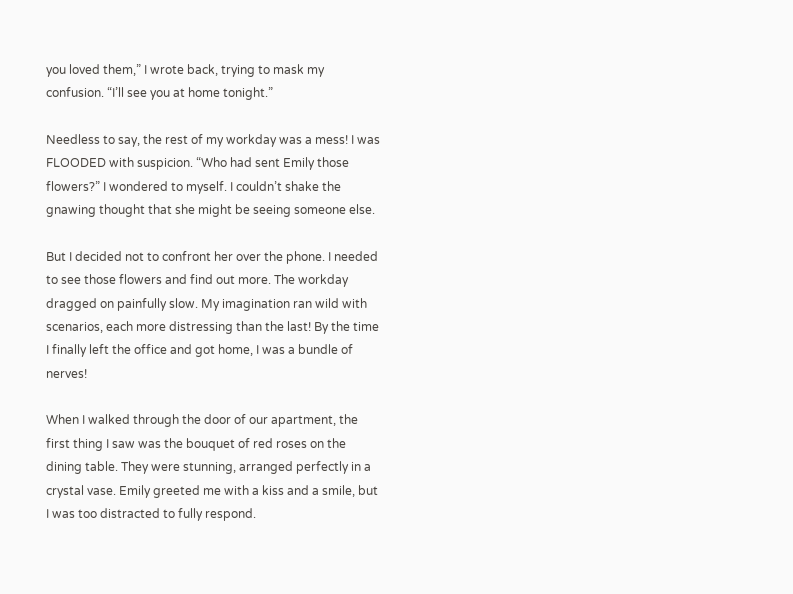you loved them,” I wrote back, trying to mask my confusion. “I’ll see you at home tonight.”

Needless to say, the rest of my workday was a mess! I was FLOODED with suspicion. “Who had sent Emily those flowers?” I wondered to myself. I couldn’t shake the gnawing thought that she might be seeing someone else.

But I decided not to confront her over the phone. I needed to see those flowers and find out more. The workday dragged on painfully slow. My imagination ran wild with scenarios, each more distressing than the last! By the time I finally left the office and got home, I was a bundle of nerves!

When I walked through the door of our apartment, the first thing I saw was the bouquet of red roses on the dining table. They were stunning, arranged perfectly in a crystal vase. Emily greeted me with a kiss and a smile, but I was too distracted to fully respond.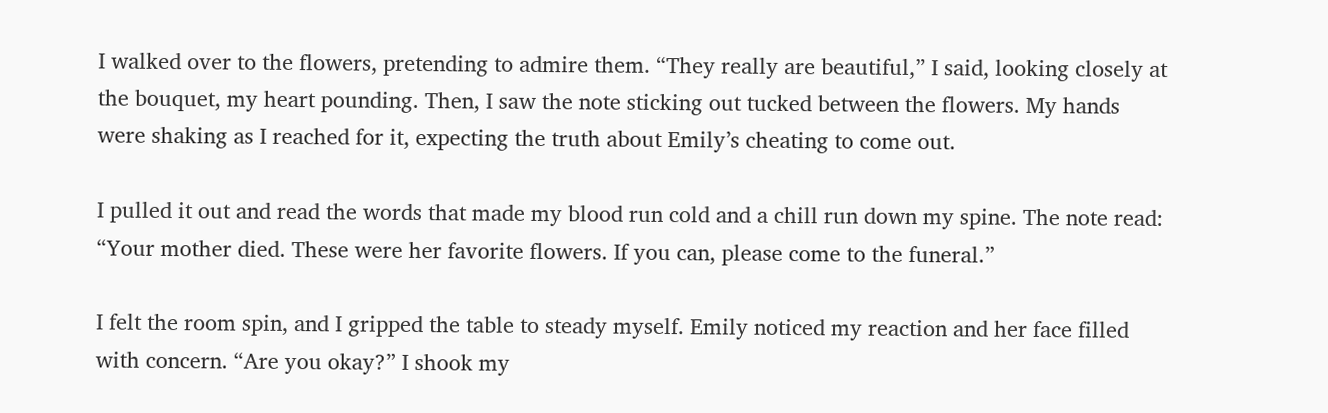I walked over to the flowers, pretending to admire them. “They really are beautiful,” I said, looking closely at the bouquet, my heart pounding. Then, I saw the note sticking out tucked between the flowers. My hands were shaking as I reached for it, expecting the truth about Emily’s cheating to come out.

I pulled it out and read the words that made my blood run cold and a chill run down my spine. The note read: “Your mother died. These were her favorite flowers. If you can, please come to the funeral.”

I felt the room spin, and I gripped the table to steady myself. Emily noticed my reaction and her face filled with concern. “Are you okay?” I shook my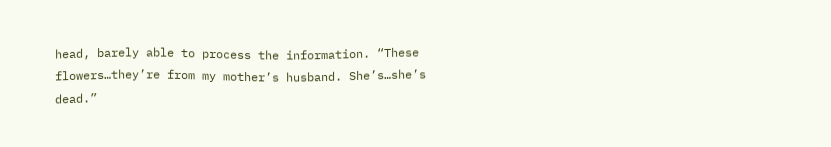head, barely able to process the information. “These flowers…they’re from my mother’s husband. She’s…she’s dead.”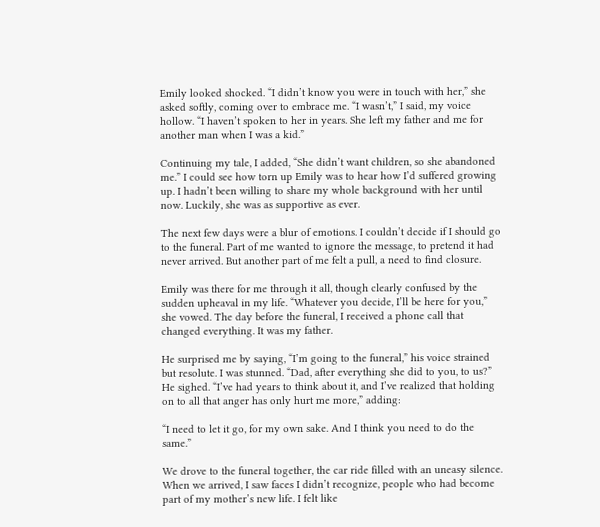Emily looked shocked. “I didn’t know you were in touch with her,” she asked softly, coming over to embrace me. “I wasn’t,” I said, my voice hollow. “I haven’t spoken to her in years. She left my father and me for another man when I was a kid.”

Continuing my tale, I added, “She didn’t want children, so she abandoned me.” I could see how torn up Emily was to hear how I’d suffered growing up. I hadn’t been willing to share my whole background with her until now. Luckily, she was as supportive as ever.

The next few days were a blur of emotions. I couldn’t decide if I should go to the funeral. Part of me wanted to ignore the message, to pretend it had never arrived. But another part of me felt a pull, a need to find closure.

Emily was there for me through it all, though clearly confused by the sudden upheaval in my life. “Whatever you decide, I’ll be here for you,” she vowed. The day before the funeral, I received a phone call that changed everything. It was my father.

He surprised me by saying, “I’m going to the funeral,” his voice strained but resolute. I was stunned. “Dad, after everything she did to you, to us?” He sighed. “I’ve had years to think about it, and I’ve realized that holding on to all that anger has only hurt me more,” adding:

“I need to let it go, for my own sake. And I think you need to do the same.”

We drove to the funeral together, the car ride filled with an uneasy silence. When we arrived, I saw faces I didn’t recognize, people who had become part of my mother’s new life. I felt like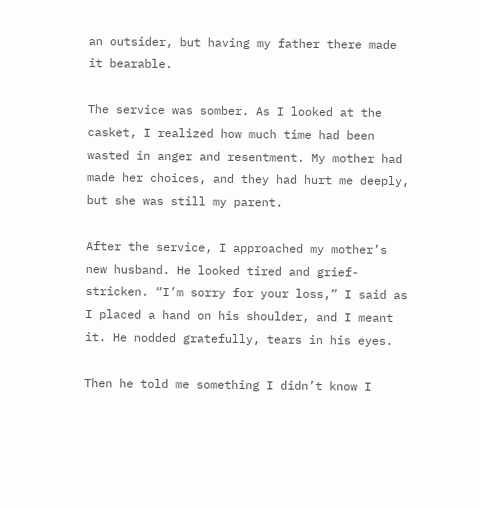an outsider, but having my father there made it bearable.

The service was somber. As I looked at the casket, I realized how much time had been wasted in anger and resentment. My mother had made her choices, and they had hurt me deeply, but she was still my parent.

After the service, I approached my mother’s new husband. He looked tired and grief-stricken. “I’m sorry for your loss,” I said as I placed a hand on his shoulder, and I meant it. He nodded gratefully, tears in his eyes.

Then he told me something I didn’t know I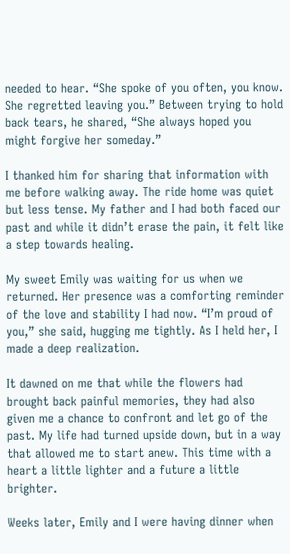needed to hear. “She spoke of you often, you know. She regretted leaving you.” Between trying to hold back tears, he shared, “She always hoped you might forgive her someday.”

I thanked him for sharing that information with me before walking away. The ride home was quiet but less tense. My father and I had both faced our past and while it didn’t erase the pain, it felt like a step towards healing.

My sweet Emily was waiting for us when we returned. Her presence was a comforting reminder of the love and stability I had now. “I’m proud of you,” she said, hugging me tightly. As I held her, I made a deep realization.

It dawned on me that while the flowers had brought back painful memories, they had also given me a chance to confront and let go of the past. My life had turned upside down, but in a way that allowed me to start anew. This time with a heart a little lighter and a future a little brighter.

Weeks later, Emily and I were having dinner when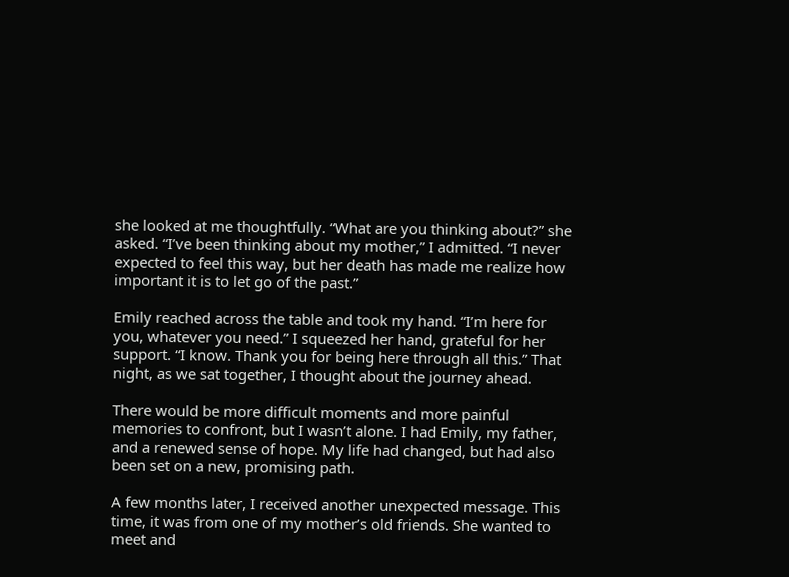she looked at me thoughtfully. “What are you thinking about?” she asked. “I’ve been thinking about my mother,” I admitted. “I never expected to feel this way, but her death has made me realize how important it is to let go of the past.”

Emily reached across the table and took my hand. “I’m here for you, whatever you need.” I squeezed her hand, grateful for her support. “I know. Thank you for being here through all this.” That night, as we sat together, I thought about the journey ahead.

There would be more difficult moments and more painful memories to confront, but I wasn’t alone. I had Emily, my father, and a renewed sense of hope. My life had changed, but had also been set on a new, promising path.

A few months later, I received another unexpected message. This time, it was from one of my mother’s old friends. She wanted to meet and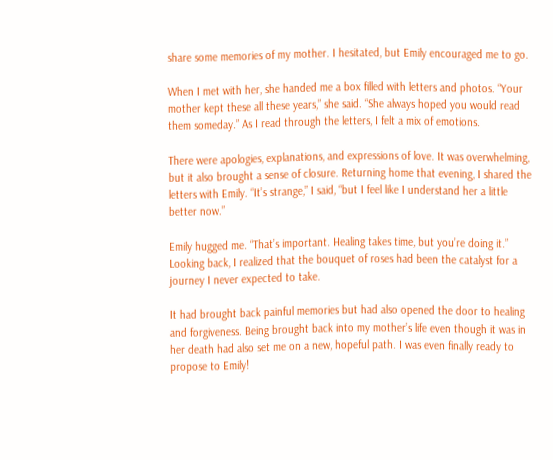share some memories of my mother. I hesitated, but Emily encouraged me to go.

When I met with her, she handed me a box filled with letters and photos. “Your mother kept these all these years,” she said. “She always hoped you would read them someday.” As I read through the letters, I felt a mix of emotions.

There were apologies, explanations, and expressions of love. It was overwhelming, but it also brought a sense of closure. Returning home that evening, I shared the letters with Emily. “It’s strange,” I said, “but I feel like I understand her a little better now.”

Emily hugged me. “That’s important. Healing takes time, but you’re doing it.” Looking back, I realized that the bouquet of roses had been the catalyst for a journey I never expected to take.

It had brought back painful memories but had also opened the door to healing and forgiveness. Being brought back into my mother’s life even though it was in her death had also set me on a new, hopeful path. I was even finally ready to propose to Emily!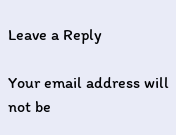Leave a Reply

Your email address will not be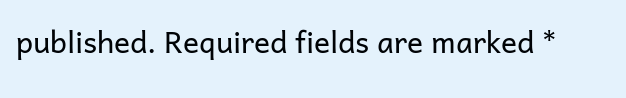published. Required fields are marked *